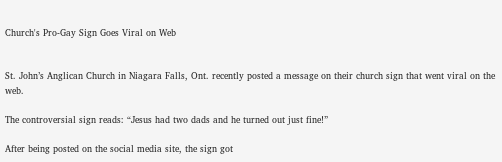Church's Pro-Gay Sign Goes Viral on Web


St. John’s Anglican Church in Niagara Falls, Ont. recently posted a message on their church sign that went viral on the web.

The controversial sign reads: “Jesus had two dads and he turned out just fine!”

After being posted on the social media site, the sign got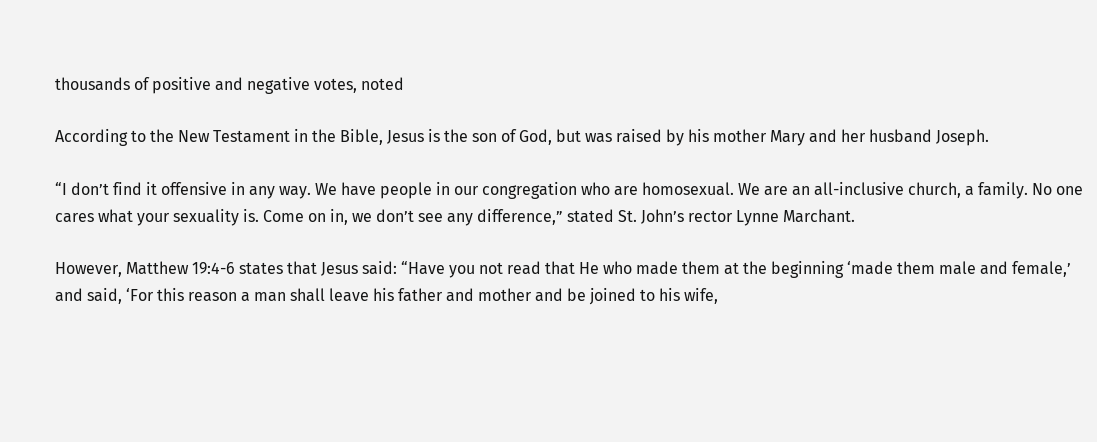thousands of positive and negative votes, noted

According to the New Testament in the Bible, Jesus is the son of God, but was raised by his mother Mary and her husband Joseph.

“I don’t find it offensive in any way. We have people in our congregation who are homosexual. We are an all-inclusive church, a family. No one cares what your sexuality is. Come on in, we don’t see any difference,” stated St. John’s rector Lynne Marchant.

However, Matthew 19:4-6 states that Jesus said: “Have you not read that He who made them at the beginning ‘made them male and female,’ and said, ‘For this reason a man shall leave his father and mother and be joined to his wife,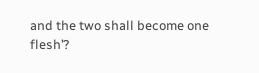and the two shall become one flesh’?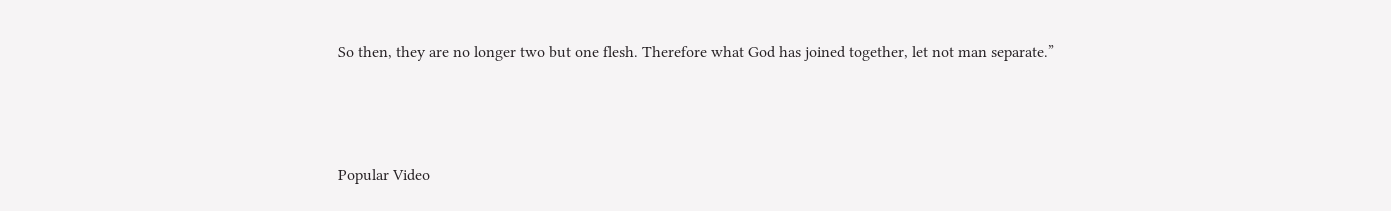So then, they are no longer two but one flesh. Therefore what God has joined together, let not man separate.”



Popular Video